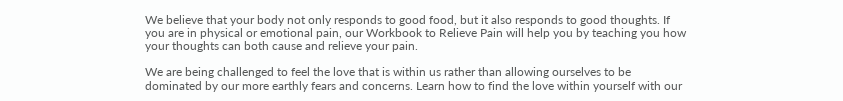We believe that your body not only responds to good food, but it also responds to good thoughts. If you are in physical or emotional pain, our Workbook to Relieve Pain will help you by teaching you how your thoughts can both cause and relieve your pain.

We are being challenged to feel the love that is within us rather than allowing ourselves to be dominated by our more earthly fears and concerns. Learn how to find the love within yourself with our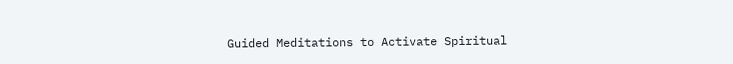Guided Meditations to Activate Spiritual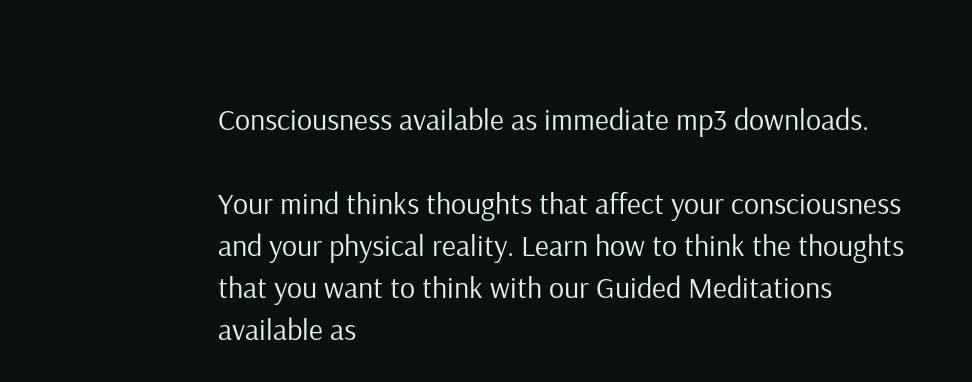Consciousness available as immediate mp3 downloads.

Your mind thinks thoughts that affect your consciousness and your physical reality. Learn how to think the thoughts that you want to think with our Guided Meditations available as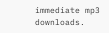immediate mp3 downloads.